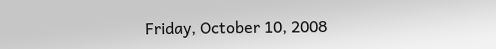Friday, October 10, 2008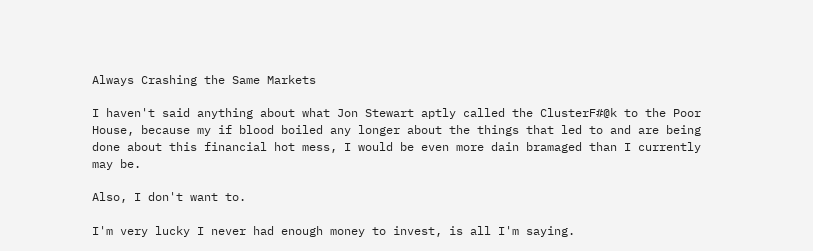Always Crashing the Same Markets

I haven't said anything about what Jon Stewart aptly called the ClusterF#@k to the Poor House, because my if blood boiled any longer about the things that led to and are being done about this financial hot mess, I would be even more dain bramaged than I currently may be.

Also, I don't want to.

I'm very lucky I never had enough money to invest, is all I'm saying.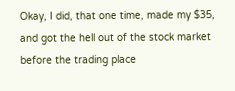Okay, I did, that one time, made my $35, and got the hell out of the stock market before the trading place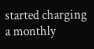started charging a monthly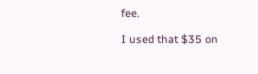fee.

I used that $35 on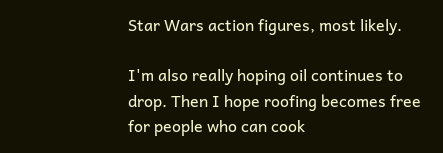Star Wars action figures, most likely.

I'm also really hoping oil continues to drop. Then I hope roofing becomes free for people who can cook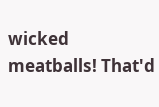wicked meatballs! That'd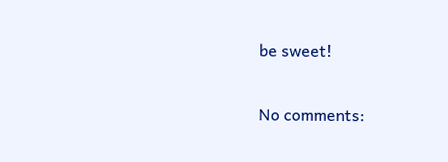be sweet!

No comments: